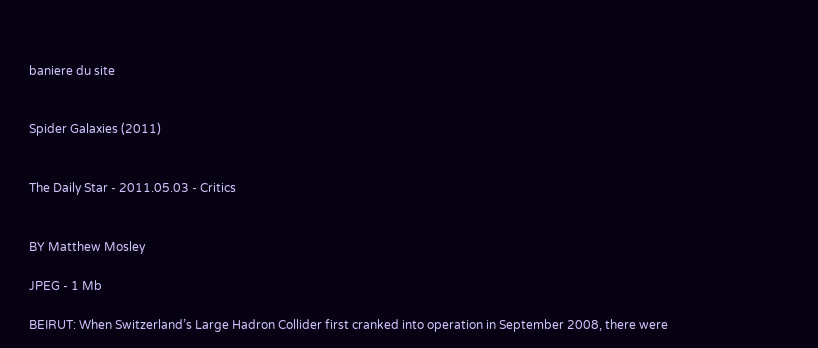baniere du site


Spider Galaxies (2011)


The Daily Star - 2011.05.03 - Critics


BY Matthew Mosley

JPEG - 1 Mb

BEIRUT: When Switzerland’s Large Hadron Collider first cranked into operation in September 2008, there were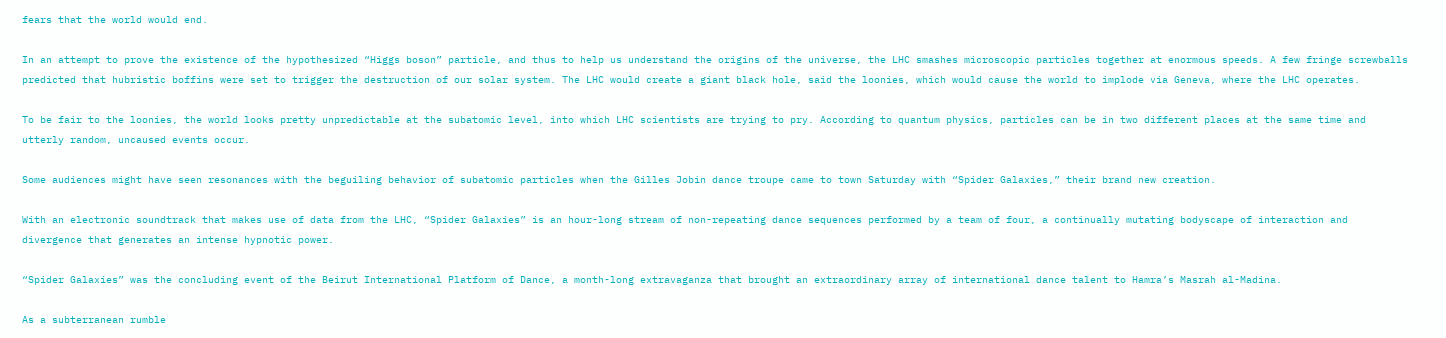fears that the world would end.

In an attempt to prove the existence of the hypothesized “Higgs boson” particle, and thus to help us understand the origins of the universe, the LHC smashes microscopic particles together at enormous speeds. A few fringe screwballs predicted that hubristic boffins were set to trigger the destruction of our solar system. The LHC would create a giant black hole, said the loonies, which would cause the world to implode via Geneva, where the LHC operates.

To be fair to the loonies, the world looks pretty unpredictable at the subatomic level, into which LHC scientists are trying to pry. According to quantum physics, particles can be in two different places at the same time and utterly random, uncaused events occur.

Some audiences might have seen resonances with the beguiling behavior of subatomic particles when the Gilles Jobin dance troupe came to town Saturday with “Spider Galaxies,” their brand new creation.

With an electronic soundtrack that makes use of data from the LHC, “Spider Galaxies” is an hour-long stream of non-repeating dance sequences performed by a team of four, a continually mutating bodyscape of interaction and divergence that generates an intense hypnotic power.

“Spider Galaxies” was the concluding event of the Beirut International Platform of Dance, a month-long extravaganza that brought an extraordinary array of international dance talent to Hamra’s Masrah al-Madina.

As a subterranean rumble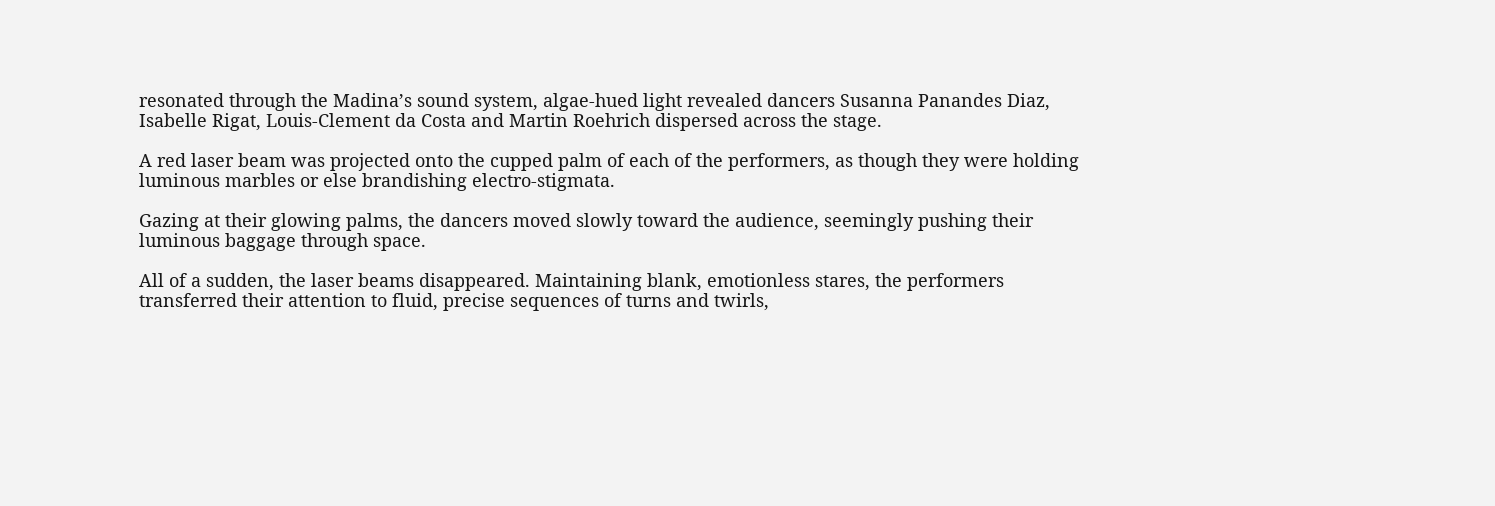resonated through the Madina’s sound system, algae-hued light revealed dancers Susanna Panandes Diaz, Isabelle Rigat, Louis-Clement da Costa and Martin Roehrich dispersed across the stage.

A red laser beam was projected onto the cupped palm of each of the performers, as though they were holding luminous marbles or else brandishing electro-stigmata.

Gazing at their glowing palms, the dancers moved slowly toward the audience, seemingly pushing their luminous baggage through space.

All of a sudden, the laser beams disappeared. Maintaining blank, emotionless stares, the performers transferred their attention to fluid, precise sequences of turns and twirls,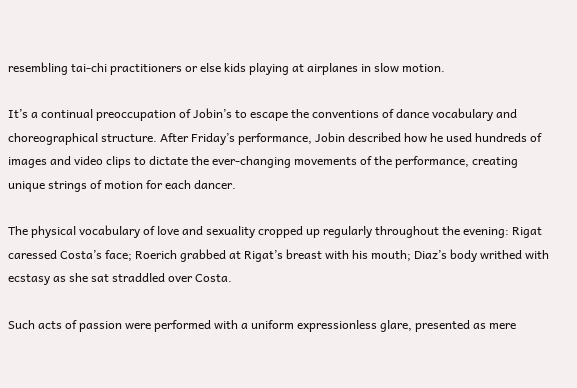resembling tai-chi practitioners or else kids playing at airplanes in slow motion.

It’s a continual preoccupation of Jobin’s to escape the conventions of dance vocabulary and choreographical structure. After Friday’s performance, Jobin described how he used hundreds of images and video clips to dictate the ever-changing movements of the performance, creating unique strings of motion for each dancer.

The physical vocabulary of love and sexuality cropped up regularly throughout the evening: Rigat caressed Costa’s face; Roerich grabbed at Rigat’s breast with his mouth; Diaz’s body writhed with ecstasy as she sat straddled over Costa.

Such acts of passion were performed with a uniform expressionless glare, presented as mere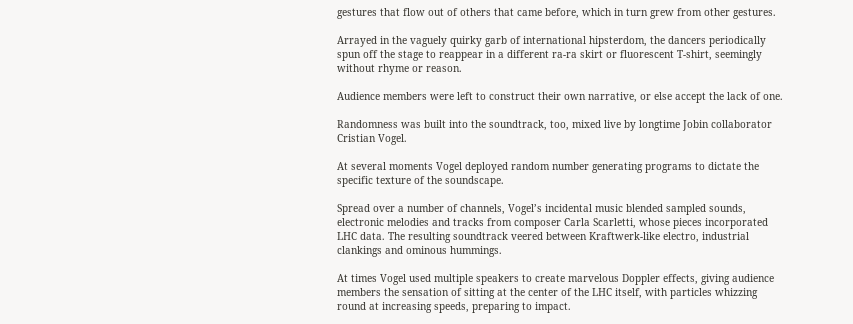gestures that flow out of others that came before, which in turn grew from other gestures.

Arrayed in the vaguely quirky garb of international hipsterdom, the dancers periodically spun off the stage to reappear in a different ra-ra skirt or fluorescent T-shirt, seemingly without rhyme or reason.

Audience members were left to construct their own narrative, or else accept the lack of one.

Randomness was built into the soundtrack, too, mixed live by longtime Jobin collaborator Cristian Vogel.

At several moments Vogel deployed random number generating programs to dictate the specific texture of the soundscape.

Spread over a number of channels, Vogel’s incidental music blended sampled sounds, electronic melodies and tracks from composer Carla Scarletti, whose pieces incorporated LHC data. The resulting soundtrack veered between Kraftwerk-like electro, industrial clankings and ominous hummings.

At times Vogel used multiple speakers to create marvelous Doppler effects, giving audience members the sensation of sitting at the center of the LHC itself, with particles whizzing round at increasing speeds, preparing to impact.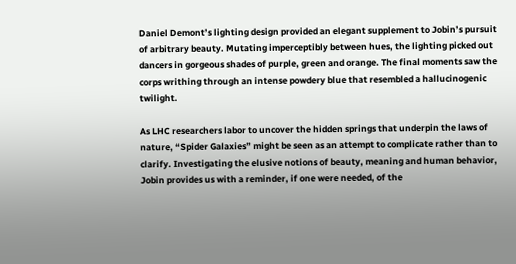Daniel Demont’s lighting design provided an elegant supplement to Jobin’s pursuit of arbitrary beauty. Mutating imperceptibly between hues, the lighting picked out dancers in gorgeous shades of purple, green and orange. The final moments saw the corps writhing through an intense powdery blue that resembled a hallucinogenic twilight.

As LHC researchers labor to uncover the hidden springs that underpin the laws of nature, “Spider Galaxies” might be seen as an attempt to complicate rather than to clarify. Investigating the elusive notions of beauty, meaning and human behavior, Jobin provides us with a reminder, if one were needed, of the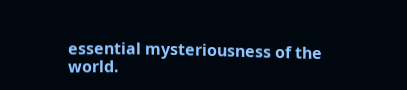essential mysteriousness of the world.